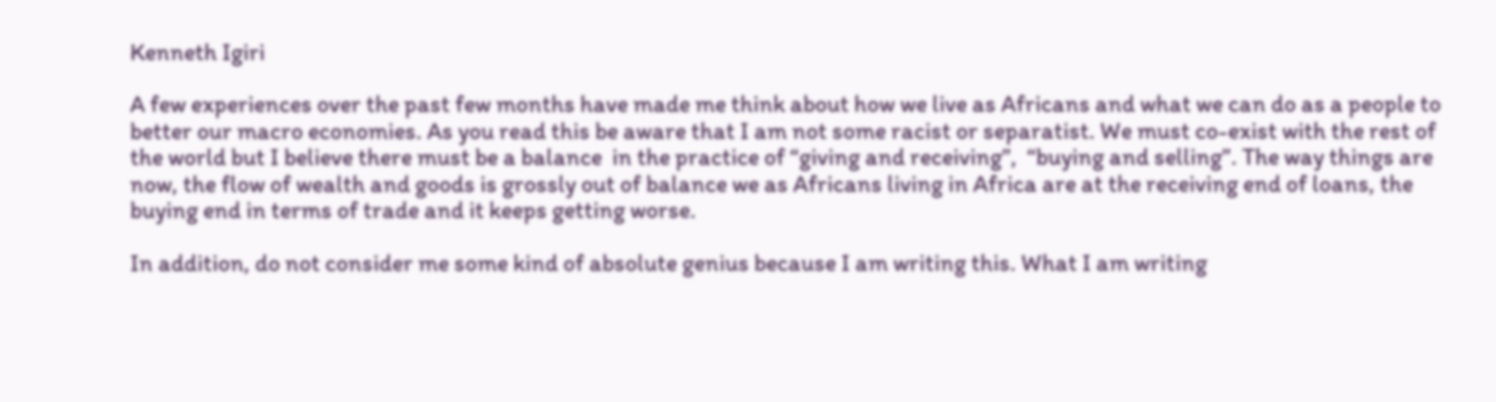Kenneth Igiri

A few experiences over the past few months have made me think about how we live as Africans and what we can do as a people to better our macro economies. As you read this be aware that I am not some racist or separatist. We must co-exist with the rest of the world but I believe there must be a balance  in the practice of “giving and receiving”,  “buying and selling”. The way things are now, the flow of wealth and goods is grossly out of balance we as Africans living in Africa are at the receiving end of loans, the buying end in terms of trade and it keeps getting worse.

In addition, do not consider me some kind of absolute genius because I am writing this. What I am writing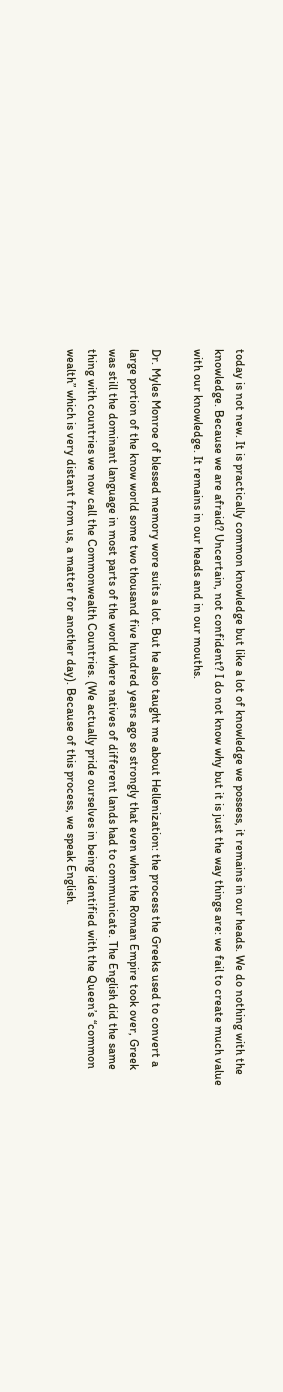today is not new. It is practically common knowledge but like a lot of knowledge we possess, it remains in our heads. We do nothing with the knowledge. Because we are afraid? Uncertain, not confident? I do not know why but it is just the way things are: we fail to create much value with our knowledge. It remains in our heads and in our mouths.

Dr. Myles Monroe of blessed memory wore suits a lot. But he also taught me about Hellenization: the process the Greeks used to convert a large portion of the know world some two thousand five hundred years ago so strongly that even when the Roman Empire took over, Greek was still the dominant language in most parts of the world where natives of different lands had to communicate. The English did the same thing with countries we now call the Commonwealth Countries. (We actually pride ourselves in being identified with the Queen’s “common wealth” which is very distant from us, a matter for another day). Because of this process, we speak English.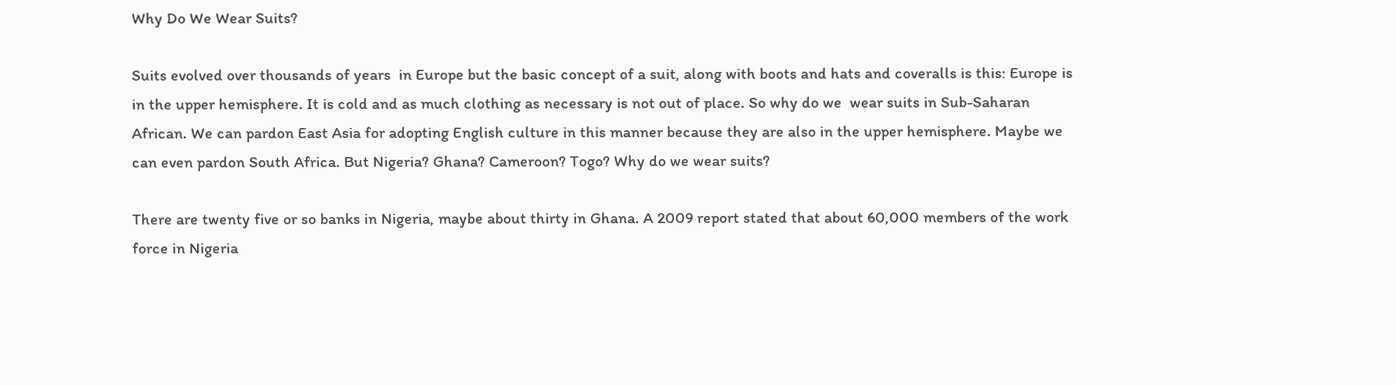Why Do We Wear Suits?

Suits evolved over thousands of years  in Europe but the basic concept of a suit, along with boots and hats and coveralls is this: Europe is in the upper hemisphere. It is cold and as much clothing as necessary is not out of place. So why do we  wear suits in Sub-Saharan African. We can pardon East Asia for adopting English culture in this manner because they are also in the upper hemisphere. Maybe we can even pardon South Africa. But Nigeria? Ghana? Cameroon? Togo? Why do we wear suits?

There are twenty five or so banks in Nigeria, maybe about thirty in Ghana. A 2009 report stated that about 60,000 members of the work force in Nigeria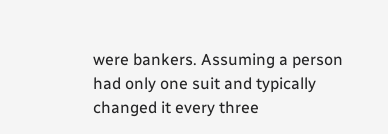were bankers. Assuming a person had only one suit and typically changed it every three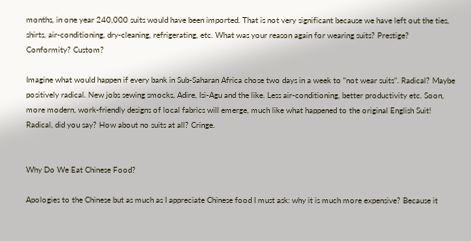months, in one year 240,000 suits would have been imported. That is not very significant because we have left out the ties, shirts, air-conditioning, dry-cleaning, refrigerating, etc. What was your reason again for wearing suits? Prestige? Conformity? Custom?

Imagine what would happen if every bank in Sub-Saharan Africa chose two days in a week to “not wear suits”. Radical? Maybe positively radical. New jobs sewing smocks, Adire, Isi-Agu and the like. Less air-conditioning, better productivity etc. Soon, more modern, work-friendly designs of local fabrics will emerge, much like what happened to the original English Suit! Radical, did you say? How about no suits at all? Cringe.


Why Do We Eat Chinese Food?

Apologies to the Chinese but as much as I appreciate Chinese food I must ask: why it is much more expensive? Because it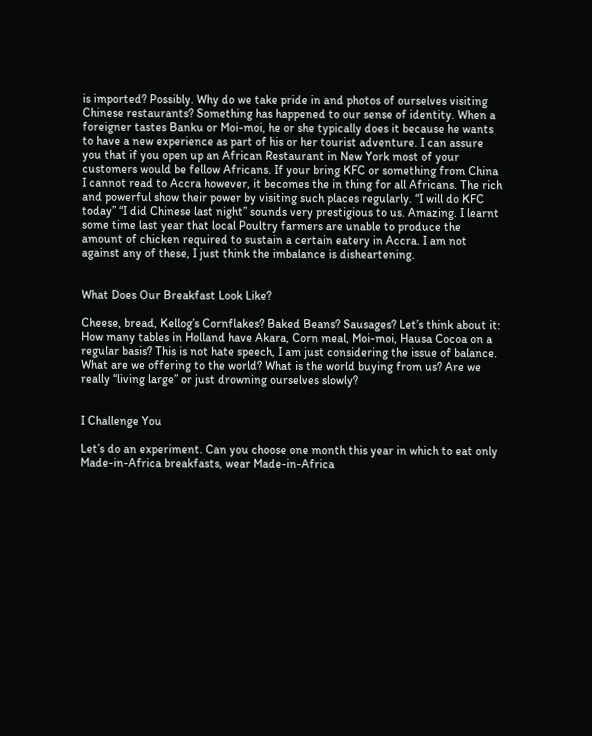is imported? Possibly. Why do we take pride in and photos of ourselves visiting Chinese restaurants? Something has happened to our sense of identity. When a foreigner tastes Banku or Moi-moi, he or she typically does it because he wants to have a new experience as part of his or her tourist adventure. I can assure you that if you open up an African Restaurant in New York most of your customers would be fellow Africans. If your bring KFC or something from China I cannot read to Accra however, it becomes the in thing for all Africans. The rich and powerful show their power by visiting such places regularly. “I will do KFC today” “I did Chinese last night” sounds very prestigious to us. Amazing. I learnt some time last year that local Poultry farmers are unable to produce the amount of chicken required to sustain a certain eatery in Accra. I am not against any of these, I just think the imbalance is disheartening.


What Does Our Breakfast Look Like?

Cheese, bread, Kellog’s Cornflakes? Baked Beans? Sausages? Let’s think about it: How many tables in Holland have Akara, Corn meal, Moi-moi, Hausa Cocoa on a regular basis? This is not hate speech, I am just considering the issue of balance. What are we offering to the world? What is the world buying from us? Are we really “living large” or just drowning ourselves slowly?


I Challenge You

Let’s do an experiment. Can you choose one month this year in which to eat only Made-in-Africa breakfasts, wear Made-in-Africa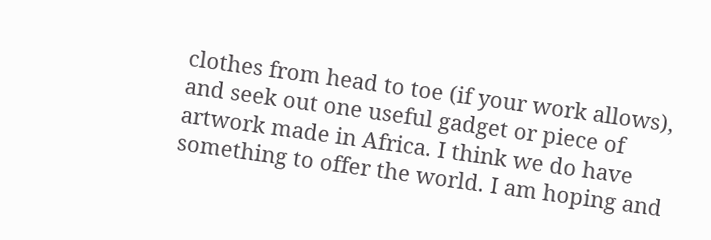clothes from head to toe (if your work allows), and seek out one useful gadget or piece of artwork made in Africa. I think we do have something to offer the world. I am hoping and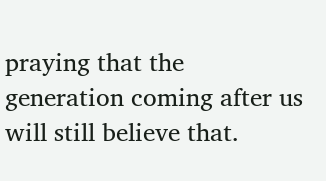praying that the generation coming after us will still believe that.